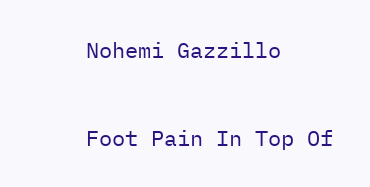Nohemi Gazzillo

Foot Pain In Top Of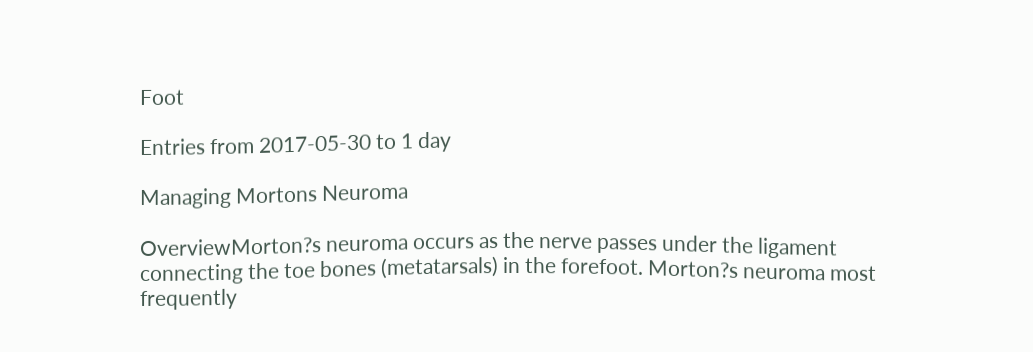Foot

Entries from 2017-05-30 to 1 day

Managing Mortons Neuroma

OverviewMorton?s neuroma occurs as the nerve passes under the ligament connecting the toe bones (metatarsals) in the forefoot. Morton?s neuroma most frequently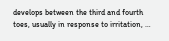develops between the third and fourth toes, usually in response to irritation, …